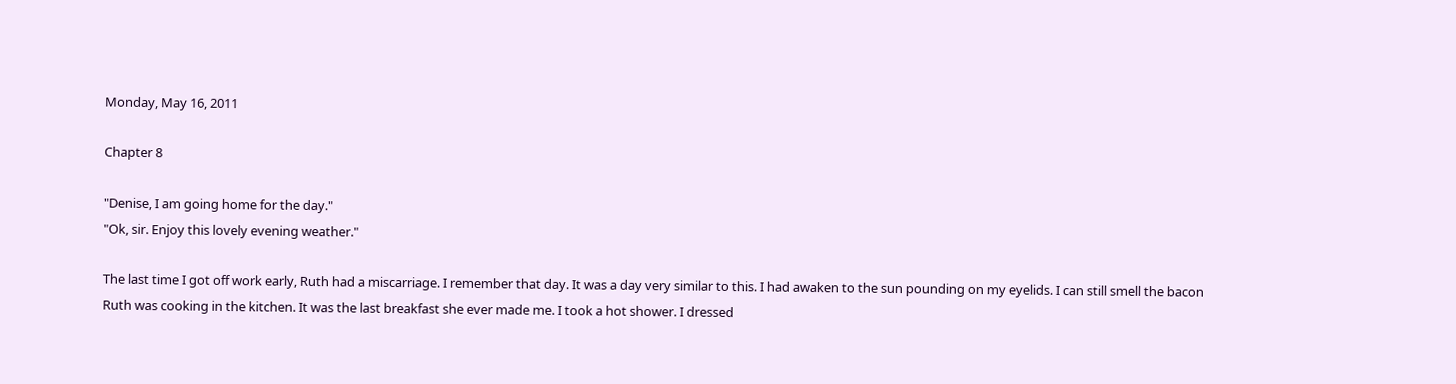Monday, May 16, 2011

Chapter 8

"Denise, I am going home for the day."
"Ok, sir. Enjoy this lovely evening weather."

The last time I got off work early, Ruth had a miscarriage. I remember that day. It was a day very similar to this. I had awaken to the sun pounding on my eyelids. I can still smell the bacon Ruth was cooking in the kitchen. It was the last breakfast she ever made me. I took a hot shower. I dressed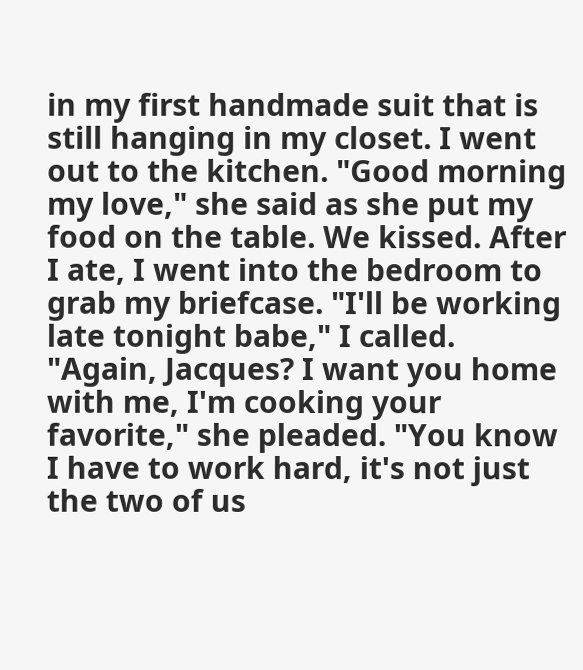in my first handmade suit that is still hanging in my closet. I went out to the kitchen. "Good morning my love," she said as she put my food on the table. We kissed. After I ate, I went into the bedroom to grab my briefcase. "I'll be working late tonight babe," I called. "Again, Jacques? I want you home with me, I'm cooking your favorite," she pleaded. "You know I have to work hard, it's not just the two of us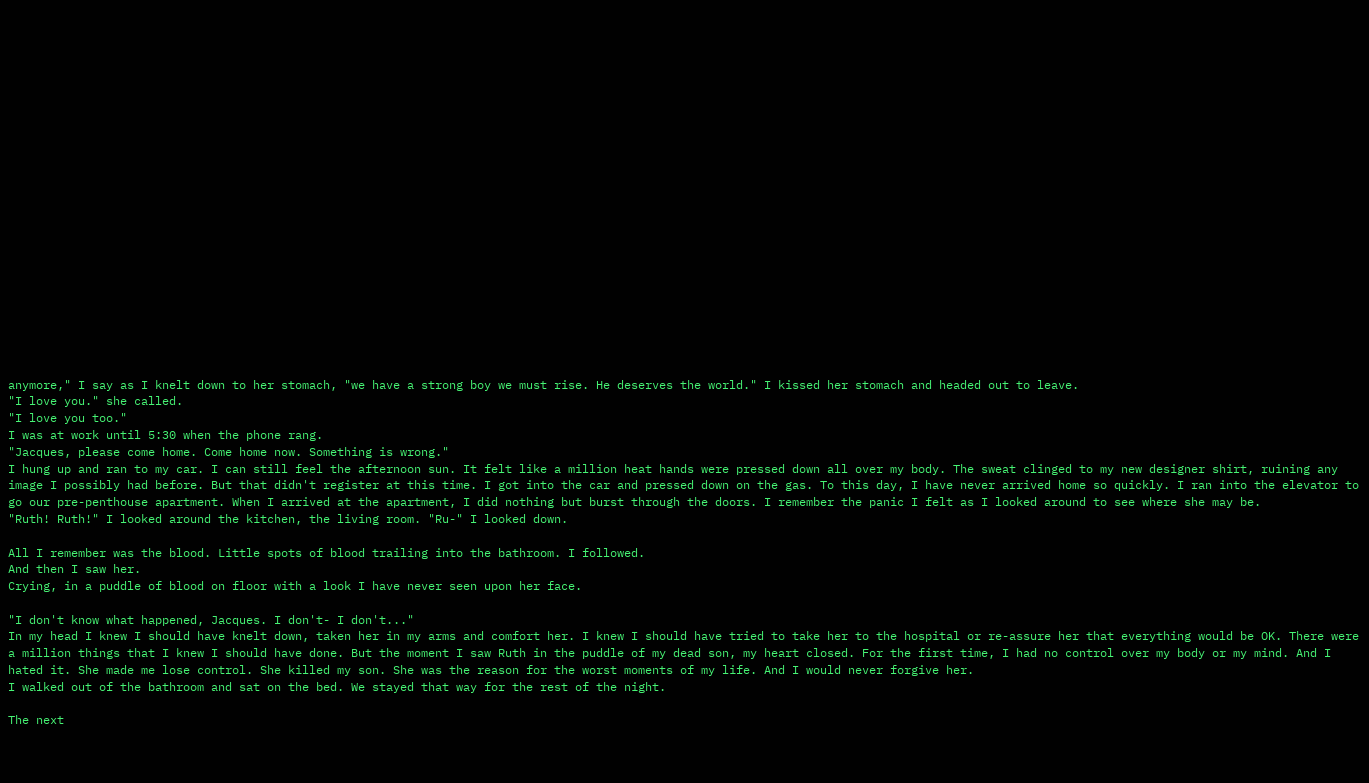anymore," I say as I knelt down to her stomach, "we have a strong boy we must rise. He deserves the world." I kissed her stomach and headed out to leave.
"I love you." she called.
"I love you too."
I was at work until 5:30 when the phone rang.
"Jacques, please come home. Come home now. Something is wrong."
I hung up and ran to my car. I can still feel the afternoon sun. It felt like a million heat hands were pressed down all over my body. The sweat clinged to my new designer shirt, ruining any image I possibly had before. But that didn't register at this time. I got into the car and pressed down on the gas. To this day, I have never arrived home so quickly. I ran into the elevator to go our pre-penthouse apartment. When I arrived at the apartment, I did nothing but burst through the doors. I remember the panic I felt as I looked around to see where she may be.
"Ruth! Ruth!" I looked around the kitchen, the living room. "Ru-" I looked down.

All I remember was the blood. Little spots of blood trailing into the bathroom. I followed.
And then I saw her.
Crying, in a puddle of blood on floor with a look I have never seen upon her face.

"I don't know what happened, Jacques. I don't- I don't..."
In my head I knew I should have knelt down, taken her in my arms and comfort her. I knew I should have tried to take her to the hospital or re-assure her that everything would be OK. There were a million things that I knew I should have done. But the moment I saw Ruth in the puddle of my dead son, my heart closed. For the first time, I had no control over my body or my mind. And I hated it. She made me lose control. She killed my son. She was the reason for the worst moments of my life. And I would never forgive her.
I walked out of the bathroom and sat on the bed. We stayed that way for the rest of the night.

The next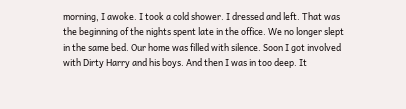morning, I awoke. I took a cold shower. I dressed and left. That was the beginning of the nights spent late in the office. We no longer slept in the same bed. Our home was filled with silence. Soon I got involved with Dirty Harry and his boys. And then I was in too deep. It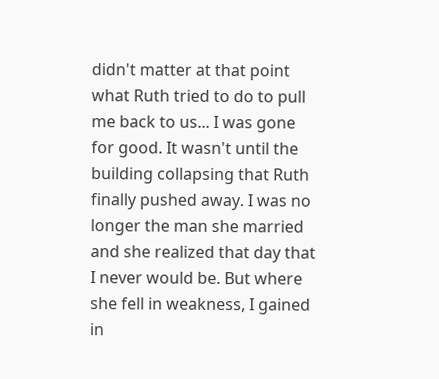didn't matter at that point what Ruth tried to do to pull me back to us... I was gone for good. It wasn't until the building collapsing that Ruth finally pushed away. I was no longer the man she married and she realized that day that I never would be. But where she fell in weakness, I gained in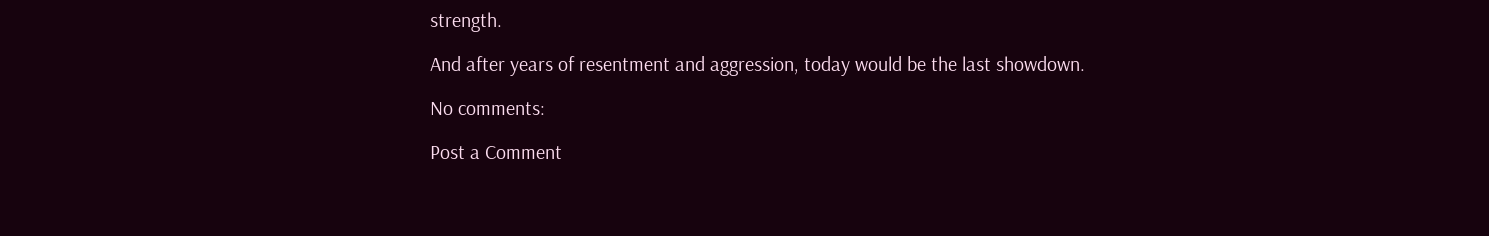strength.

And after years of resentment and aggression, today would be the last showdown.

No comments:

Post a Comment